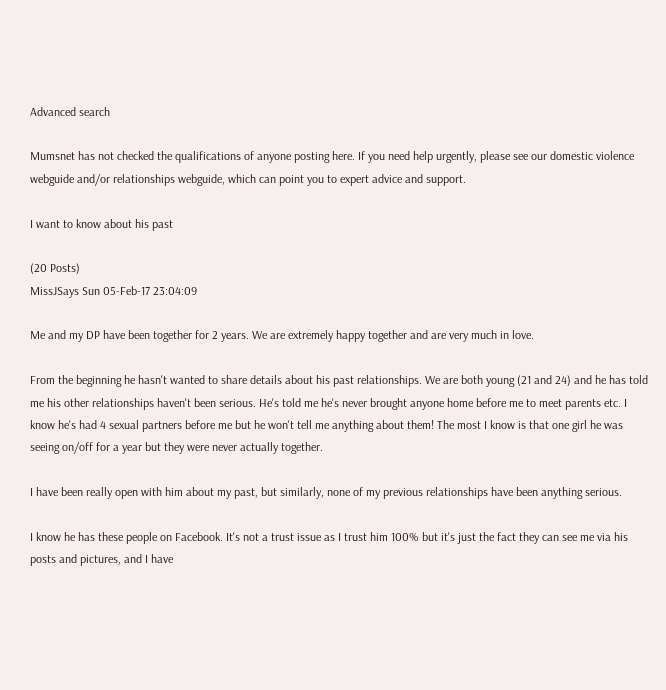Advanced search

Mumsnet has not checked the qualifications of anyone posting here. If you need help urgently, please see our domestic violence webguide and/or relationships webguide, which can point you to expert advice and support.

I want to know about his past

(20 Posts)
MissJSays Sun 05-Feb-17 23:04:09

Me and my DP have been together for 2 years. We are extremely happy together and are very much in love.

From the beginning he hasn't wanted to share details about his past relationships. We are both young (21 and 24) and he has told me his other relationships haven't been serious. He's told me he's never brought anyone home before me to meet parents etc. I know he's had 4 sexual partners before me but he won't tell me anything about them! The most I know is that one girl he was seeing on/off for a year but they were never actually together.

I have been really open with him about my past, but similarly, none of my previous relationships have been anything serious.

I know he has these people on Facebook. It's not a trust issue as I trust him 100% but it's just the fact they can see me via his posts and pictures, and I have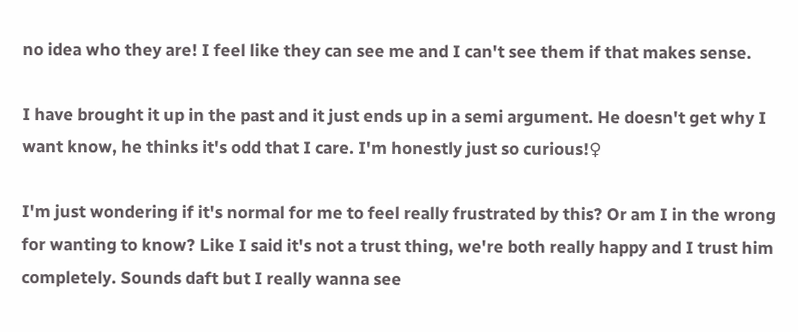no idea who they are! I feel like they can see me and I can't see them if that makes sense.

I have brought it up in the past and it just ends up in a semi argument. He doesn't get why I want know, he thinks it's odd that I care. I'm honestly just so curious!♀

I'm just wondering if it's normal for me to feel really frustrated by this? Or am I in the wrong for wanting to know? Like I said it's not a trust thing, we're both really happy and I trust him completely. Sounds daft but I really wanna see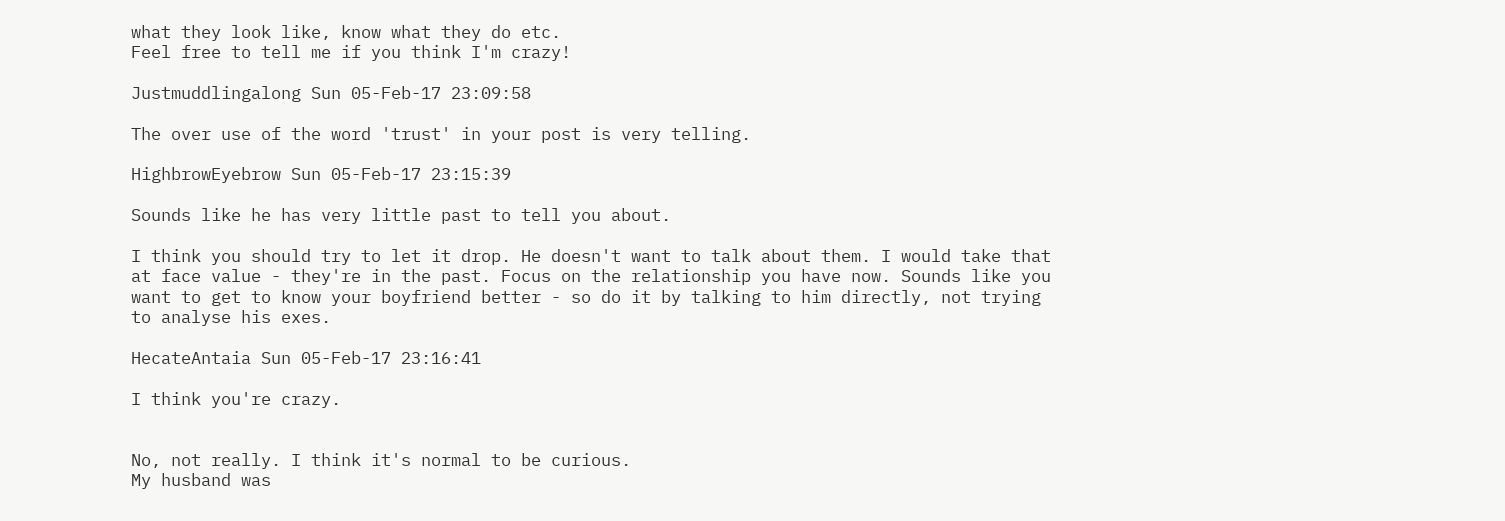what they look like, know what they do etc.
Feel free to tell me if you think I'm crazy!

Justmuddlingalong Sun 05-Feb-17 23:09:58

The over use of the word 'trust' in your post is very telling.

HighbrowEyebrow Sun 05-Feb-17 23:15:39

Sounds like he has very little past to tell you about.

I think you should try to let it drop. He doesn't want to talk about them. I would take that at face value - they're in the past. Focus on the relationship you have now. Sounds like you want to get to know your boyfriend better - so do it by talking to him directly, not trying to analyse his exes.

HecateAntaia Sun 05-Feb-17 23:16:41

I think you're crazy.


No, not really. I think it's normal to be curious.
My husband was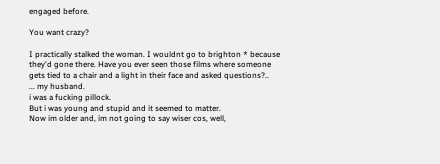engaged before.

You want crazy?

I practically stalked the woman. I wouldnt go to brighton * because they'd gone there. Have you ever seen those films where someone gets tied to a chair and a light in their face and asked questions?..
... my husband.
i was a fucking pillock.
But i was young and stupid and it seemed to matter.
Now im older and, im not going to say wiser cos, well,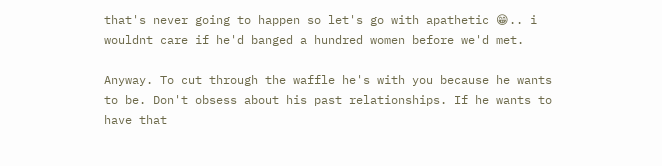that's never going to happen so let's go with apathetic 😁.. i wouldnt care if he'd banged a hundred women before we'd met.

Anyway. To cut through the waffle he's with you because he wants to be. Don't obsess about his past relationships. If he wants to have that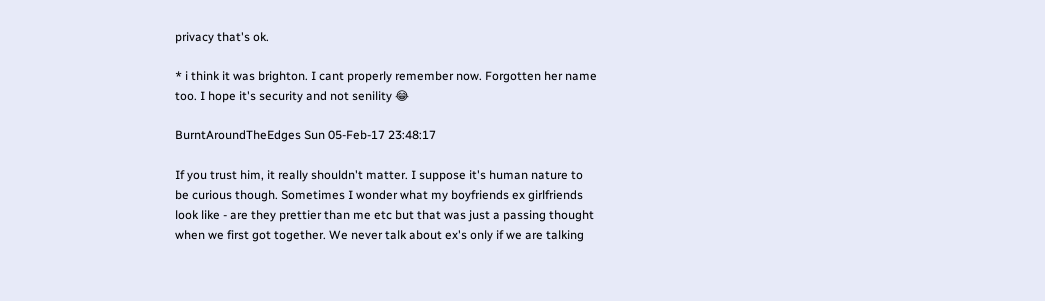privacy that's ok.

* i think it was brighton. I cant properly remember now. Forgotten her name too. I hope it's security and not senility 😂

BurntAroundTheEdges Sun 05-Feb-17 23:48:17

If you trust him, it really shouldn't matter. I suppose it's human nature to be curious though. Sometimes I wonder what my boyfriends ex girlfriends look like - are they prettier than me etc but that was just a passing thought when we first got together. We never talk about ex's only if we are talking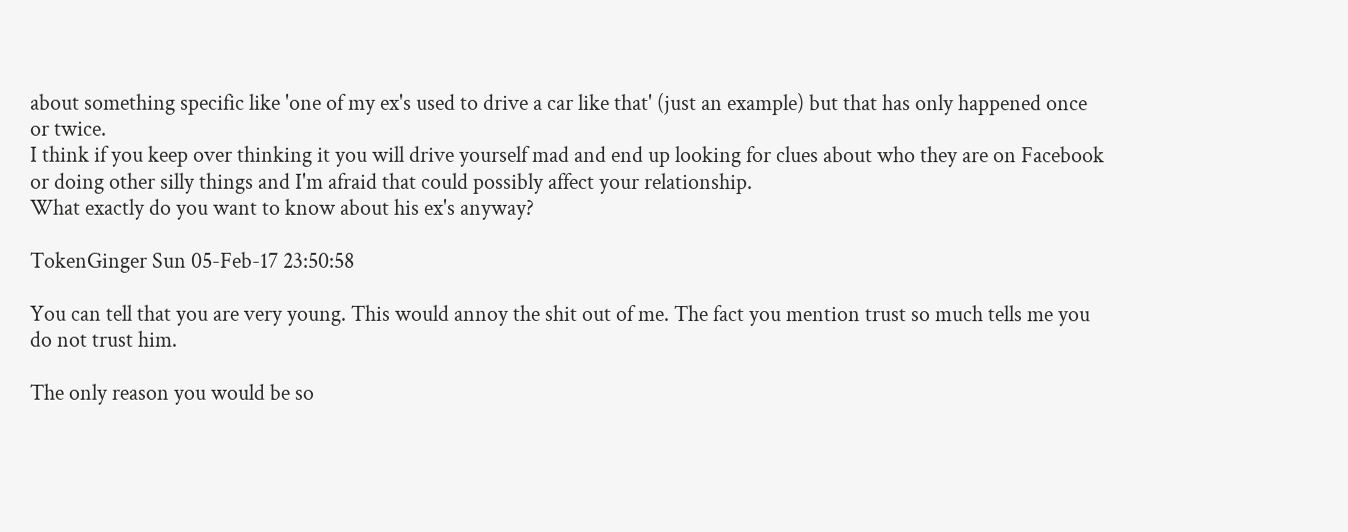about something specific like 'one of my ex's used to drive a car like that' (just an example) but that has only happened once or twice.
I think if you keep over thinking it you will drive yourself mad and end up looking for clues about who they are on Facebook or doing other silly things and I'm afraid that could possibly affect your relationship.
What exactly do you want to know about his ex's anyway?

TokenGinger Sun 05-Feb-17 23:50:58

You can tell that you are very young. This would annoy the shit out of me. The fact you mention trust so much tells me you do not trust him.

The only reason you would be so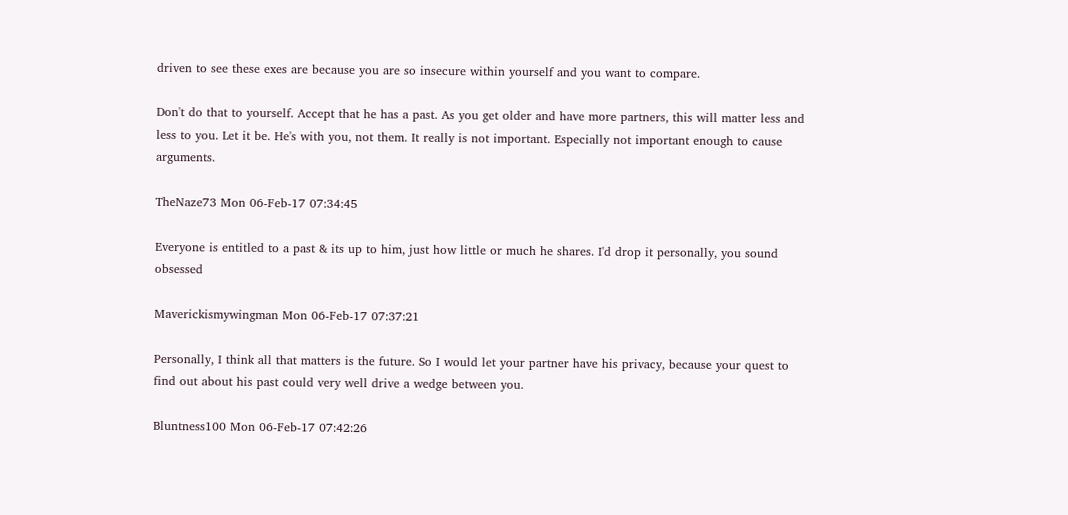driven to see these exes are because you are so insecure within yourself and you want to compare.

Don't do that to yourself. Accept that he has a past. As you get older and have more partners, this will matter less and less to you. Let it be. He's with you, not them. It really is not important. Especially not important enough to cause arguments.

TheNaze73 Mon 06-Feb-17 07:34:45

Everyone is entitled to a past & its up to him, just how little or much he shares. I'd drop it personally, you sound obsessed

Maverickismywingman Mon 06-Feb-17 07:37:21

Personally, I think all that matters is the future. So I would let your partner have his privacy, because your quest to find out about his past could very well drive a wedge between you.

Bluntness100 Mon 06-Feb-17 07:42:26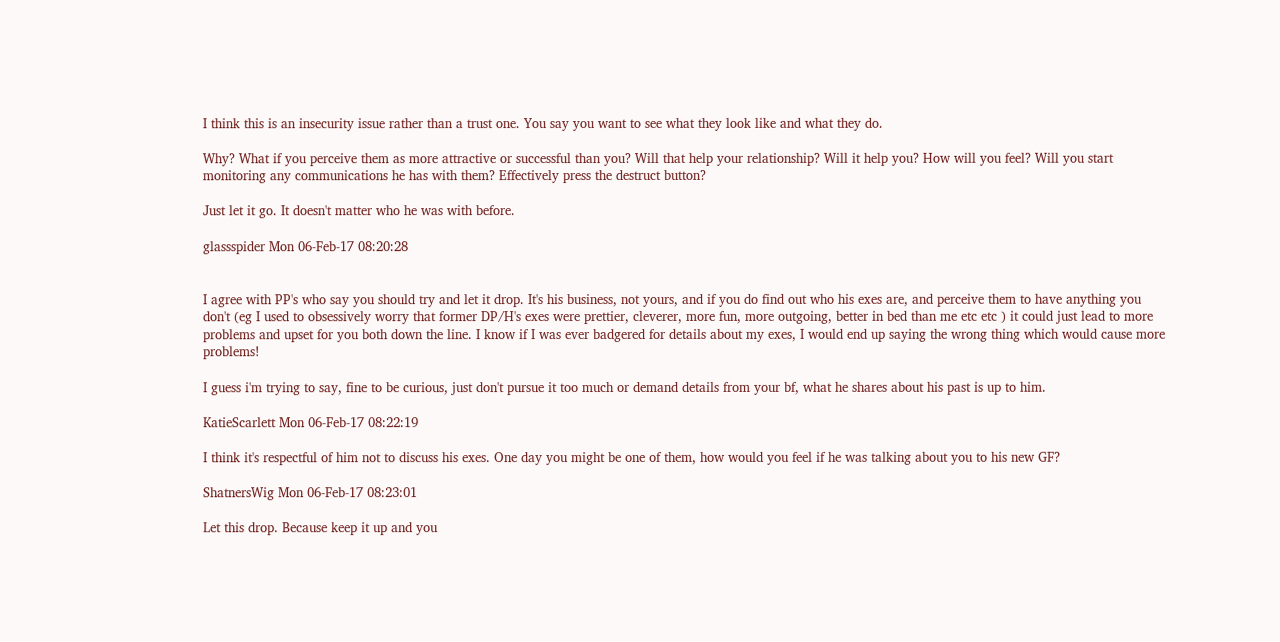I think this is an insecurity issue rather than a trust one. You say you want to see what they look like and what they do.

Why? What if you perceive them as more attractive or successful than you? Will that help your relationship? Will it help you? How will you feel? Will you start monitoring any communications he has with them? Effectively press the destruct button?

Just let it go. It doesn't matter who he was with before.

glassspider Mon 06-Feb-17 08:20:28


I agree with PP's who say you should try and let it drop. It's his business, not yours, and if you do find out who his exes are, and perceive them to have anything you don't (eg I used to obsessively worry that former DP/H's exes were prettier, cleverer, more fun, more outgoing, better in bed than me etc etc ) it could just lead to more problems and upset for you both down the line. I know if I was ever badgered for details about my exes, I would end up saying the wrong thing which would cause more problems!

I guess i'm trying to say, fine to be curious, just don't pursue it too much or demand details from your bf, what he shares about his past is up to him.

KatieScarlett Mon 06-Feb-17 08:22:19

I think it's respectful of him not to discuss his exes. One day you might be one of them, how would you feel if he was talking about you to his new GF?

ShatnersWig Mon 06-Feb-17 08:23:01

Let this drop. Because keep it up and you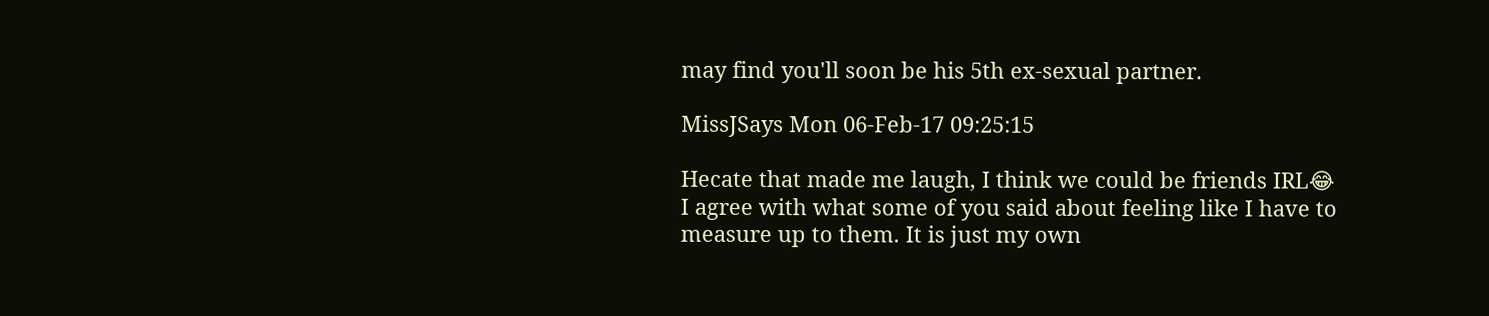may find you'll soon be his 5th ex-sexual partner.

MissJSays Mon 06-Feb-17 09:25:15

Hecate that made me laugh, I think we could be friends IRL😂
I agree with what some of you said about feeling like I have to measure up to them. It is just my own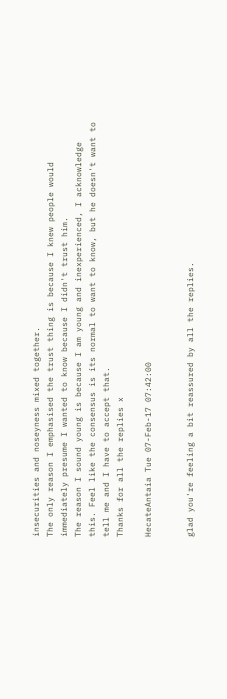insecurities and noseyness mixed together.
The only reason I emphasised the trust thing is because I knew people would immediately presume I wanted to know because I didn't trust him.
The reason I sound young is because I am young and inexperienced, I acknowledge this. Feel like the consensus is its normal to want to know, but he doesn't want to tell me and I have to accept that.
Thanks for all the replies x

HecateAntaia Tue 07-Feb-17 07:42:00


glad you're feeling a bit reassured by all the replies.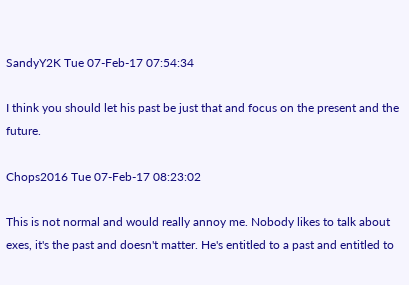SandyY2K Tue 07-Feb-17 07:54:34

I think you should let his past be just that and focus on the present and the future.

Chops2016 Tue 07-Feb-17 08:23:02

This is not normal and would really annoy me. Nobody likes to talk about exes, it's the past and doesn't matter. He's entitled to a past and entitled to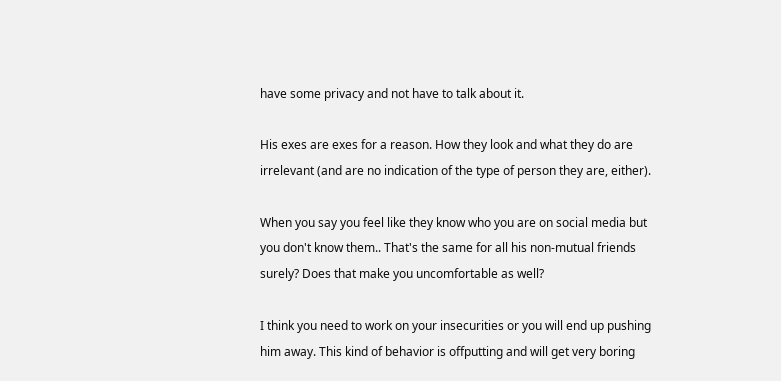have some privacy and not have to talk about it.

His exes are exes for a reason. How they look and what they do are irrelevant (and are no indication of the type of person they are, either).

When you say you feel like they know who you are on social media but you don't know them.. That's the same for all his non-mutual friends surely? Does that make you uncomfortable as well?

I think you need to work on your insecurities or you will end up pushing him away. This kind of behavior is offputting and will get very boring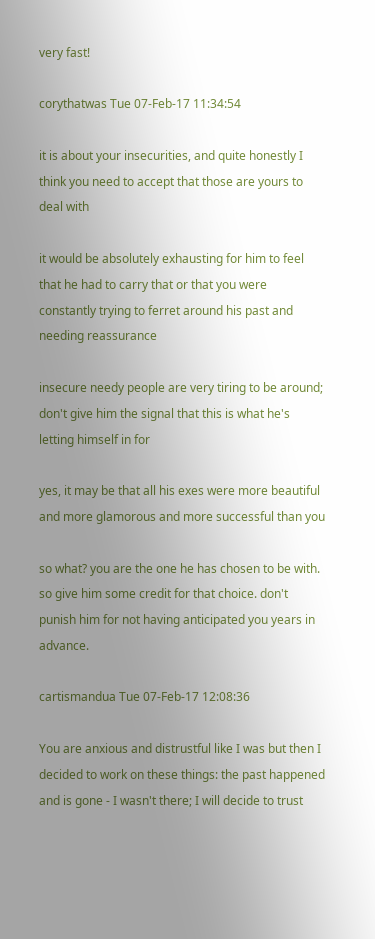very fast!

corythatwas Tue 07-Feb-17 11:34:54

it is about your insecurities, and quite honestly I think you need to accept that those are yours to deal with

it would be absolutely exhausting for him to feel that he had to carry that or that you were constantly trying to ferret around his past and needing reassurance

insecure needy people are very tiring to be around; don't give him the signal that this is what he's letting himself in for

yes, it may be that all his exes were more beautiful and more glamorous and more successful than you

so what? you are the one he has chosen to be with. so give him some credit for that choice. don't punish him for not having anticipated you years in advance.

cartismandua Tue 07-Feb-17 12:08:36

You are anxious and distrustful like I was but then I decided to work on these things: the past happened and is gone - I wasn't there; I will decide to trust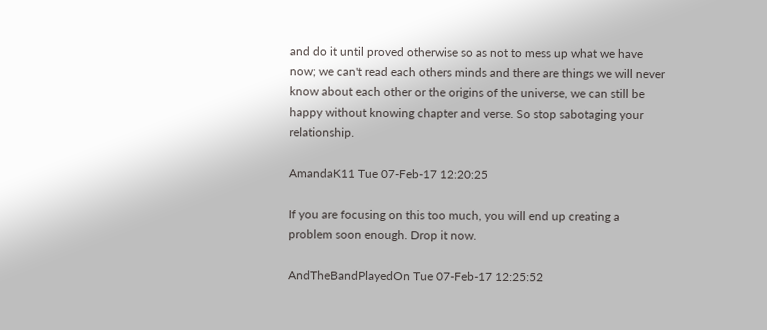and do it until proved otherwise so as not to mess up what we have now; we can't read each others minds and there are things we will never know about each other or the origins of the universe, we can still be happy without knowing chapter and verse. So stop sabotaging your relationship.

AmandaK11 Tue 07-Feb-17 12:20:25

If you are focusing on this too much, you will end up creating a problem soon enough. Drop it now.

AndTheBandPlayedOn Tue 07-Feb-17 12:25:52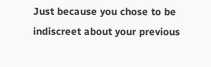Just because you chose to be indiscreet about your previous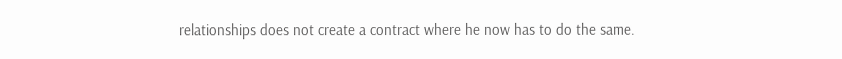relationships does not create a contract where he now has to do the same.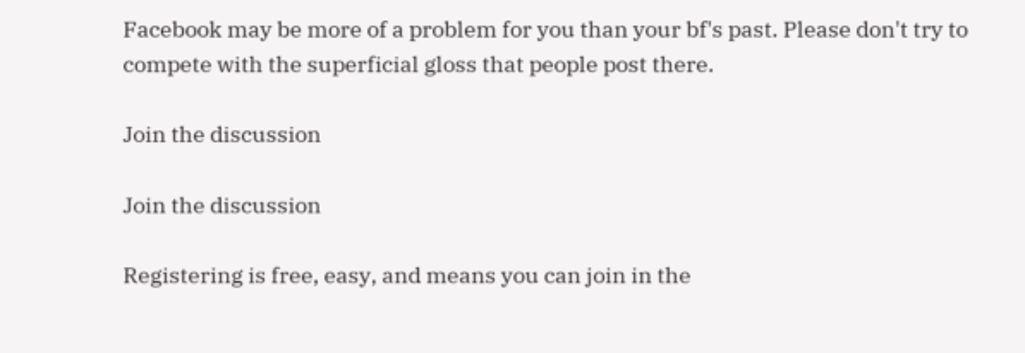Facebook may be more of a problem for you than your bf's past. Please don't try to compete with the superficial gloss that people post there.

Join the discussion

Join the discussion

Registering is free, easy, and means you can join in the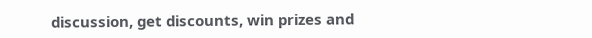discussion, get discounts, win prizes and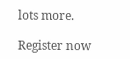lots more.

Register now